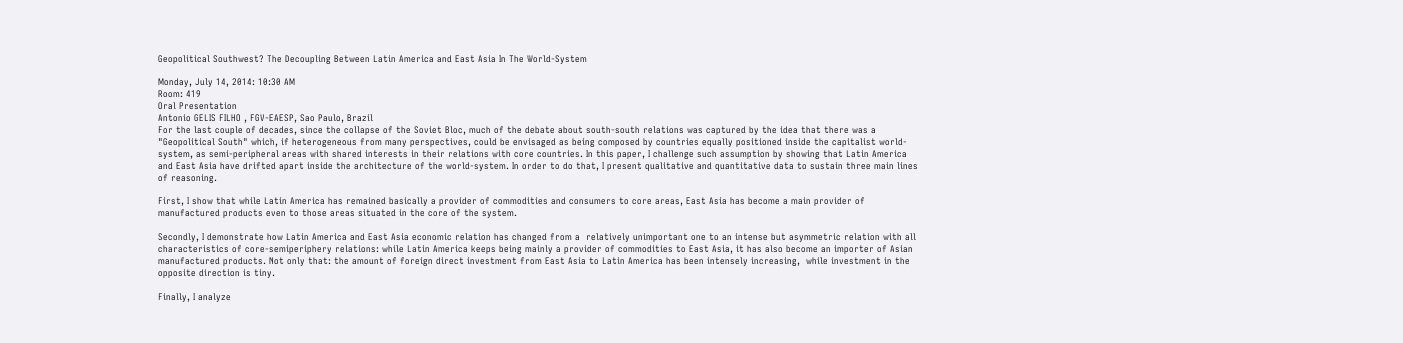Geopolitical Southwest? The Decoupling Between Latin America and East Asia In The World-System

Monday, July 14, 2014: 10:30 AM
Room: 419
Oral Presentation
Antonio GELIS FILHO , FGV-EAESP, Sao Paulo, Brazil
For the last couple of decades, since the collapse of the Soviet Bloc, much of the debate about south-south relations was captured by the idea that there was a "Geopolitical South" which, if heterogeneous from many perspectives, could be envisaged as being composed by countries equally positioned inside the capitalist world-system, as semi-peripheral areas with shared interests in their relations with core countries. In this paper, I challenge such assumption by showing that Latin America and East Asia have drifted apart inside the architecture of the world-system. In order to do that, I present qualitative and quantitative data to sustain three main lines of reasoning.

First, I show that while Latin America has remained basically a provider of commodities and consumers to core areas, East Asia has become a main provider of manufactured products even to those areas situated in the core of the system.

Secondly, I demonstrate how Latin America and East Asia economic relation has changed from a  relatively unimportant one to an intense but asymmetric relation with all characteristics of core-semiperiphery relations: while Latin America keeps being mainly a provider of commodities to East Asia, it has also become an importer of Asian manufactured products. Not only that: the amount of foreign direct investment from East Asia to Latin America has been intensely increasing,  while investment in the opposite direction is tiny.

Finally, I analyze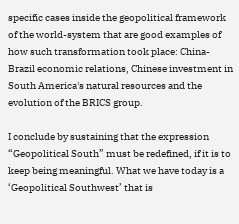specific cases inside the geopolitical framework of the world-system that are good examples of how such transformation took place: China-Brazil economic relations, Chinese investment in South America's natural resources and the evolution of the BRICS group.

I conclude by sustaining that the expression “Geopolitical South” must be redefined, if it is to keep being meaningful. What we have today is a ‘Geopolitical Southwest’ that is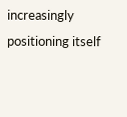increasingly positioning itself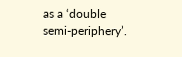as a ‘double semi-periphery’.